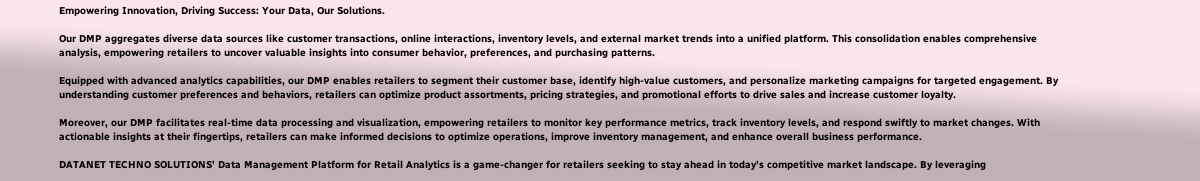Empowering Innovation, Driving Success: Your Data, Our Solutions.

Our DMP aggregates diverse data sources like customer transactions, online interactions, inventory levels, and external market trends into a unified platform. This consolidation enables comprehensive analysis, empowering retailers to uncover valuable insights into consumer behavior, preferences, and purchasing patterns.

Equipped with advanced analytics capabilities, our DMP enables retailers to segment their customer base, identify high-value customers, and personalize marketing campaigns for targeted engagement. By understanding customer preferences and behaviors, retailers can optimize product assortments, pricing strategies, and promotional efforts to drive sales and increase customer loyalty.

Moreover, our DMP facilitates real-time data processing and visualization, empowering retailers to monitor key performance metrics, track inventory levels, and respond swiftly to market changes. With actionable insights at their fingertips, retailers can make informed decisions to optimize operations, improve inventory management, and enhance overall business performance.

DATANET TECHNO SOLUTIONS' Data Management Platform for Retail Analytics is a game-changer for retailers seeking to stay ahead in today's competitive market landscape. By leveraging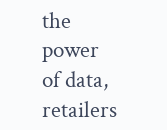the power of data, retailers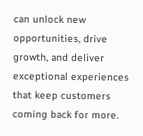can unlock new opportunities, drive growth, and deliver exceptional experiences that keep customers coming back for more.